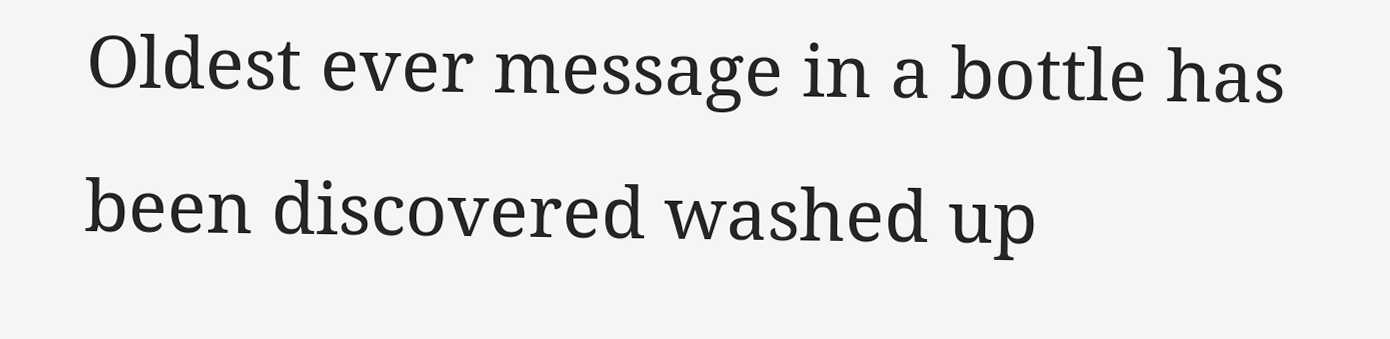Oldest ever message in a bottle has been discovered washed up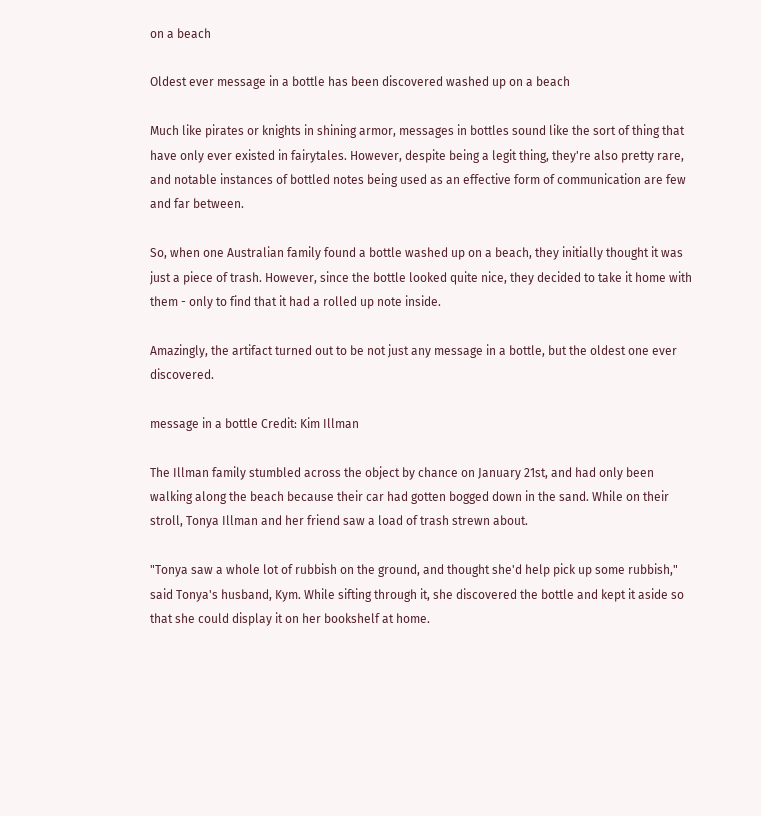on a beach

Oldest ever message in a bottle has been discovered washed up on a beach

Much like pirates or knights in shining armor, messages in bottles sound like the sort of thing that have only ever existed in fairytales. However, despite being a legit thing, they're also pretty rare, and notable instances of bottled notes being used as an effective form of communication are few and far between.

So, when one Australian family found a bottle washed up on a beach, they initially thought it was just a piece of trash. However, since the bottle looked quite nice, they decided to take it home with them - only to find that it had a rolled up note inside.

Amazingly, the artifact turned out to be not just any message in a bottle, but the oldest one ever discovered.

message in a bottle Credit: Kim Illman

The Illman family stumbled across the object by chance on January 21st, and had only been walking along the beach because their car had gotten bogged down in the sand. While on their stroll, Tonya Illman and her friend saw a load of trash strewn about.

"Tonya saw a whole lot of rubbish on the ground, and thought she'd help pick up some rubbish," said Tonya's husband, Kym. While sifting through it, she discovered the bottle and kept it aside so that she could display it on her bookshelf at home.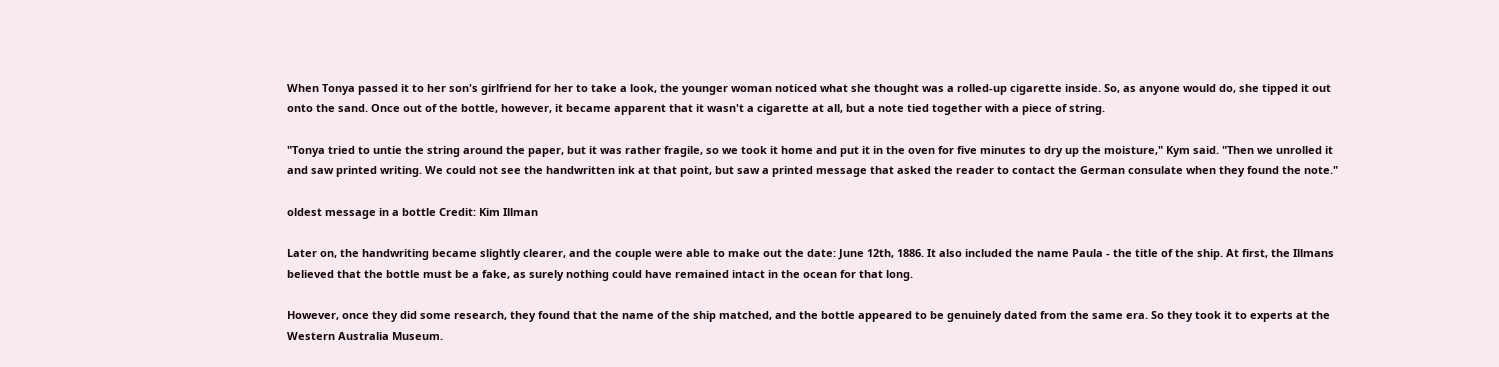When Tonya passed it to her son's girlfriend for her to take a look, the younger woman noticed what she thought was a rolled-up cigarette inside. So, as anyone would do, she tipped it out onto the sand. Once out of the bottle, however, it became apparent that it wasn't a cigarette at all, but a note tied together with a piece of string.

"Tonya tried to untie the string around the paper, but it was rather fragile, so we took it home and put it in the oven for five minutes to dry up the moisture," Kym said. "Then we unrolled it and saw printed writing. We could not see the handwritten ink at that point, but saw a printed message that asked the reader to contact the German consulate when they found the note."

oldest message in a bottle Credit: Kim Illman

Later on, the handwriting became slightly clearer, and the couple were able to make out the date: June 12th, 1886. It also included the name Paula - the title of the ship. At first, the Illmans believed that the bottle must be a fake, as surely nothing could have remained intact in the ocean for that long.

However, once they did some research, they found that the name of the ship matched, and the bottle appeared to be genuinely dated from the same era. So they took it to experts at the Western Australia Museum.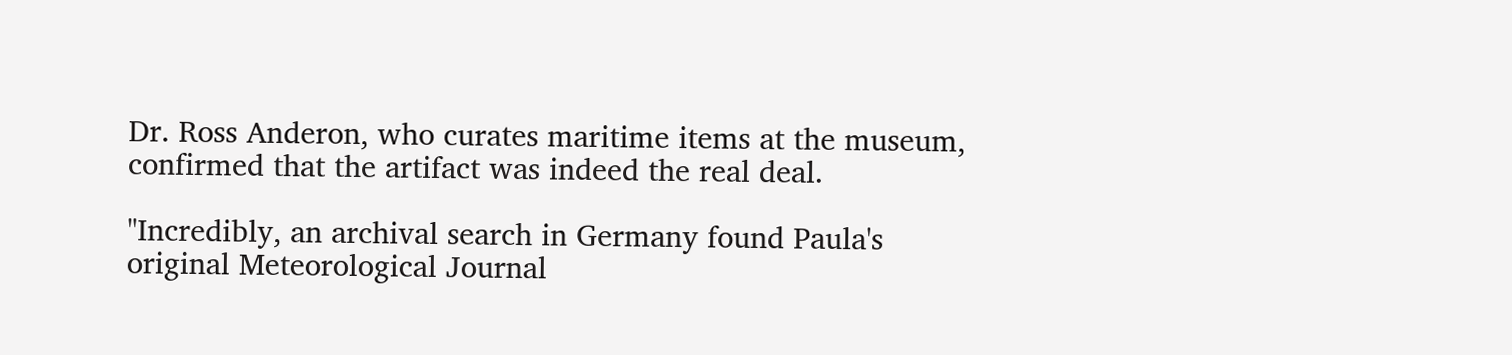Dr. Ross Anderon, who curates maritime items at the museum, confirmed that the artifact was indeed the real deal.

"Incredibly, an archival search in Germany found Paula's original Meteorological Journal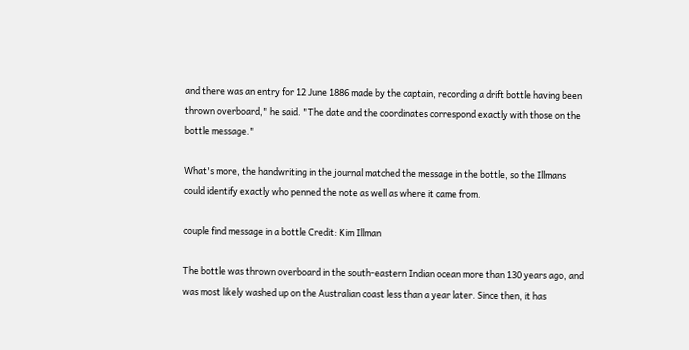and there was an entry for 12 June 1886 made by the captain, recording a drift bottle having been thrown overboard," he said. "The date and the coordinates correspond exactly with those on the bottle message."

What's more, the handwriting in the journal matched the message in the bottle, so the Illmans could identify exactly who penned the note as well as where it came from.

couple find message in a bottle Credit: Kim Illman

The bottle was thrown overboard in the south-eastern Indian ocean more than 130 years ago, and was most likely washed up on the Australian coast less than a year later. Since then, it has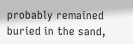probably remained buried in the sand,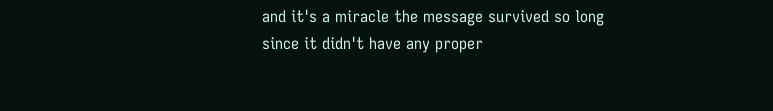and it's a miracle the message survived so long since it didn't have any proper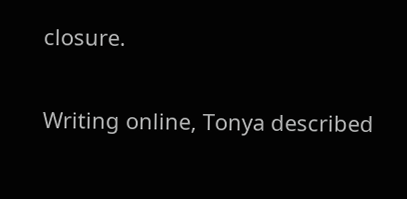closure.

Writing online, Tonya described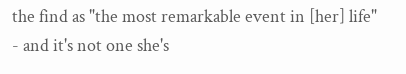the find as "the most remarkable event in [her] life" - and it's not one she's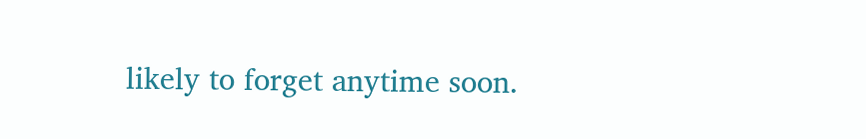likely to forget anytime soon.